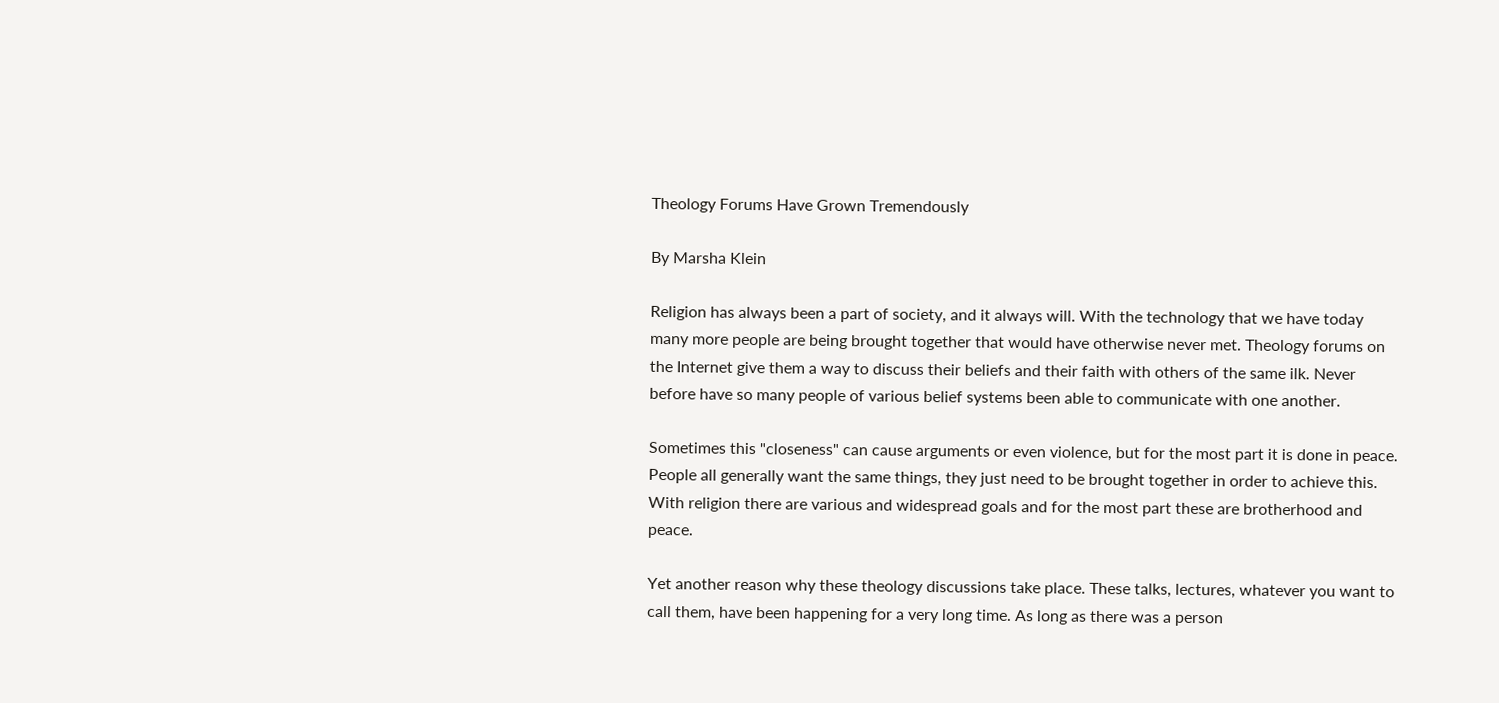Theology Forums Have Grown Tremendously

By Marsha Klein

Religion has always been a part of society, and it always will. With the technology that we have today many more people are being brought together that would have otherwise never met. Theology forums on the Internet give them a way to discuss their beliefs and their faith with others of the same ilk. Never before have so many people of various belief systems been able to communicate with one another.

Sometimes this "closeness" can cause arguments or even violence, but for the most part it is done in peace. People all generally want the same things, they just need to be brought together in order to achieve this. With religion there are various and widespread goals and for the most part these are brotherhood and peace.

Yet another reason why these theology discussions take place. These talks, lectures, whatever you want to call them, have been happening for a very long time. As long as there was a person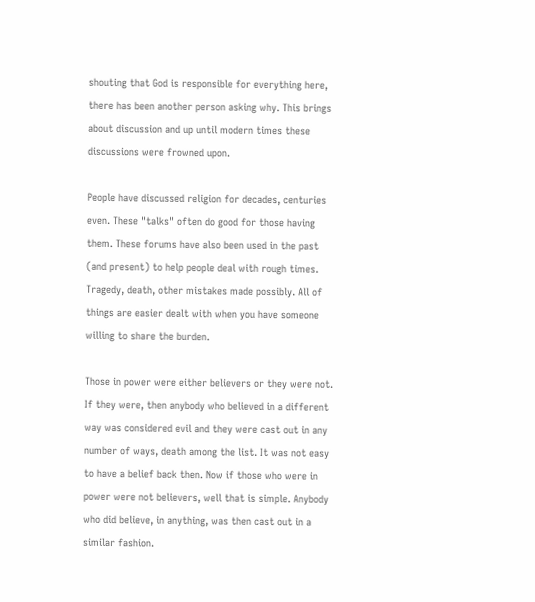shouting that God is responsible for everything here, there has been another person asking why. This brings about discussion and up until modern times these discussions were frowned upon.

People have discussed religion for decades, centuries even. These "talks" often do good for those having them. These forums have also been used in the past (and present) to help people deal with rough times. Tragedy, death, other mistakes made possibly. All of things are easier dealt with when you have someone willing to share the burden.

Those in power were either believers or they were not. If they were, then anybody who believed in a different way was considered evil and they were cast out in any number of ways, death among the list. It was not easy to have a belief back then. Now if those who were in power were not believers, well that is simple. Anybody who did believe, in anything, was then cast out in a similar fashion.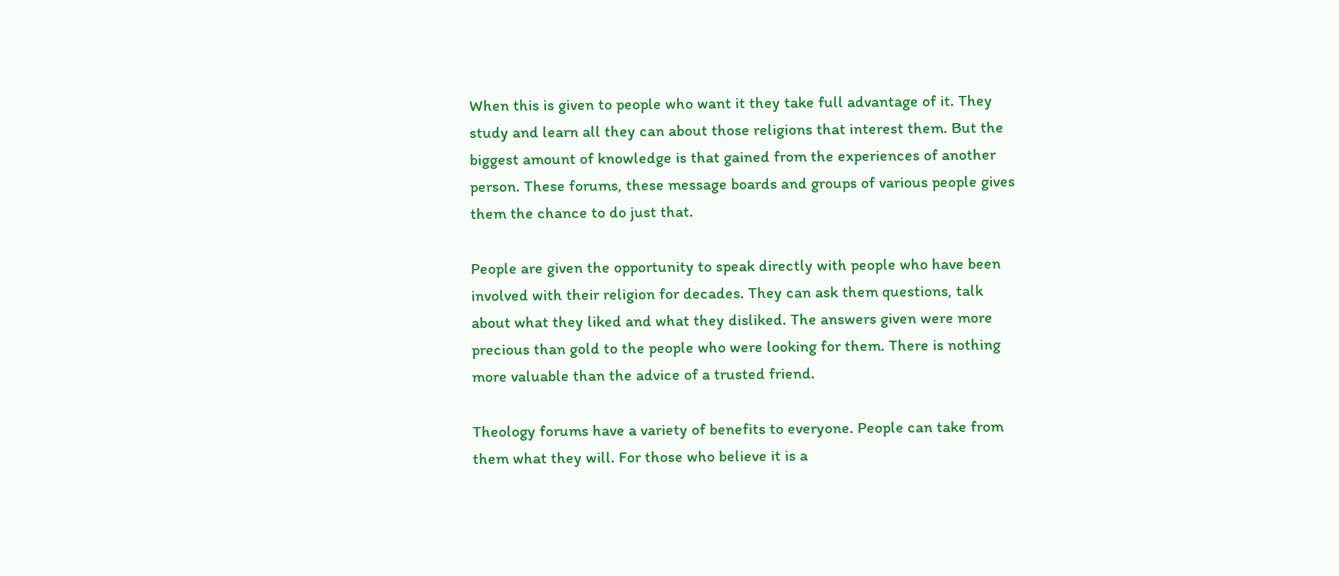When this is given to people who want it they take full advantage of it. They study and learn all they can about those religions that interest them. But the biggest amount of knowledge is that gained from the experiences of another person. These forums, these message boards and groups of various people gives them the chance to do just that.

People are given the opportunity to speak directly with people who have been involved with their religion for decades. They can ask them questions, talk about what they liked and what they disliked. The answers given were more precious than gold to the people who were looking for them. There is nothing more valuable than the advice of a trusted friend.

Theology forums have a variety of benefits to everyone. People can take from them what they will. For those who believe it is a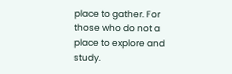place to gather. For those who do not a place to explore and study.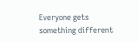Everyone gets something different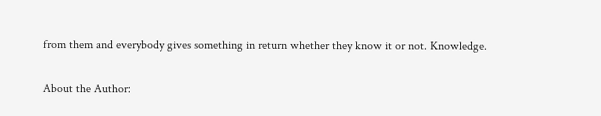from them and everybody gives something in return whether they know it or not. Knowledge.

About the Author: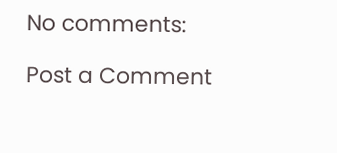No comments:

Post a Comment